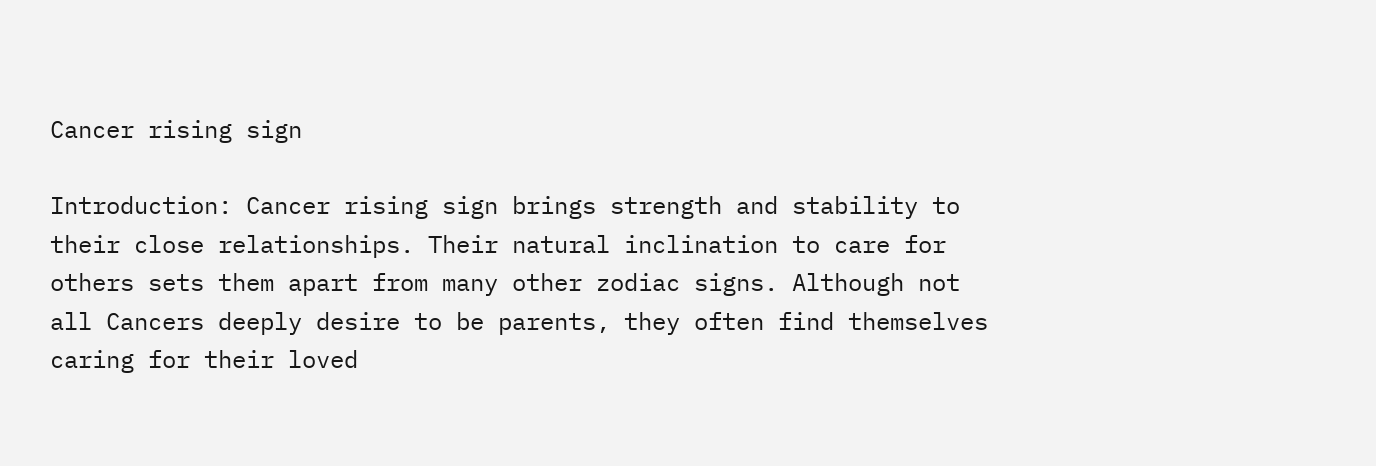Cancer rising sign

Introduction: Cancer rising sign brings strength and stability to their close relationships. Their natural inclination to care for others sets them apart from many other zodiac signs. Although not all Cancers deeply desire to be parents, they often find themselves caring for their loved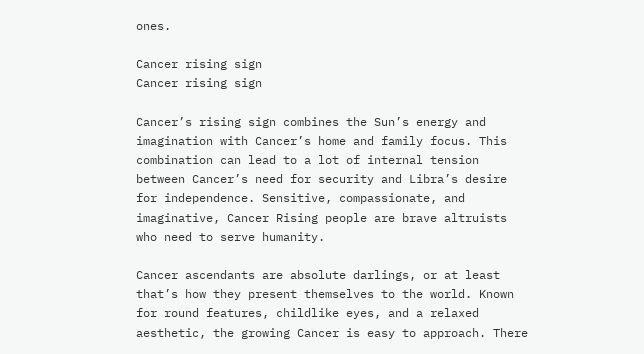ones.

Cancer rising sign
Cancer rising sign

Cancer’s rising sign combines the Sun’s energy and imagination with Cancer’s home and family focus. This combination can lead to a lot of internal tension between Cancer’s need for security and Libra’s desire for independence. Sensitive, compassionate, and imaginative, Cancer Rising people are brave altruists who need to serve humanity.

Cancer ascendants are absolute darlings, or at least that’s how they present themselves to the world. Known for round features, childlike eyes, and a relaxed aesthetic, the growing Cancer is easy to approach. There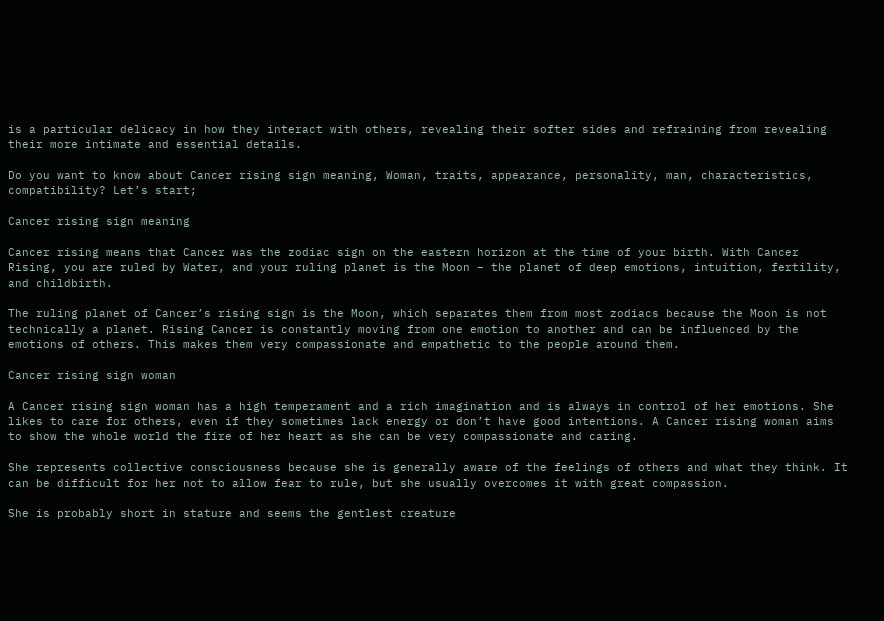is a particular delicacy in how they interact with others, revealing their softer sides and refraining from revealing their more intimate and essential details.

Do you want to know about Cancer rising sign meaning, Woman, traits, appearance, personality, man, characteristics, compatibility? Let’s start;

Cancer rising sign meaning

Cancer rising means that Cancer was the zodiac sign on the eastern horizon at the time of your birth. With Cancer Rising, you are ruled by Water, and your ruling planet is the Moon – the planet of deep emotions, intuition, fertility, and childbirth.

The ruling planet of Cancer’s rising sign is the Moon, which separates them from most zodiacs because the Moon is not technically a planet. Rising Cancer is constantly moving from one emotion to another and can be influenced by the emotions of others. This makes them very compassionate and empathetic to the people around them.

Cancer rising sign woman

A Cancer rising sign woman has a high temperament and a rich imagination and is always in control of her emotions. She likes to care for others, even if they sometimes lack energy or don’t have good intentions. A Cancer rising woman aims to show the whole world the fire of her heart as she can be very compassionate and caring.

She represents collective consciousness because she is generally aware of the feelings of others and what they think. It can be difficult for her not to allow fear to rule, but she usually overcomes it with great compassion.

She is probably short in stature and seems the gentlest creature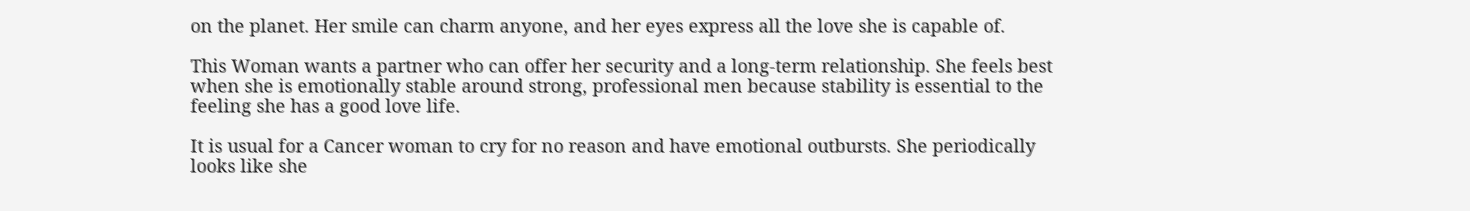on the planet. Her smile can charm anyone, and her eyes express all the love she is capable of.

This Woman wants a partner who can offer her security and a long-term relationship. She feels best when she is emotionally stable around strong, professional men because stability is essential to the feeling she has a good love life.

It is usual for a Cancer woman to cry for no reason and have emotional outbursts. She periodically looks like she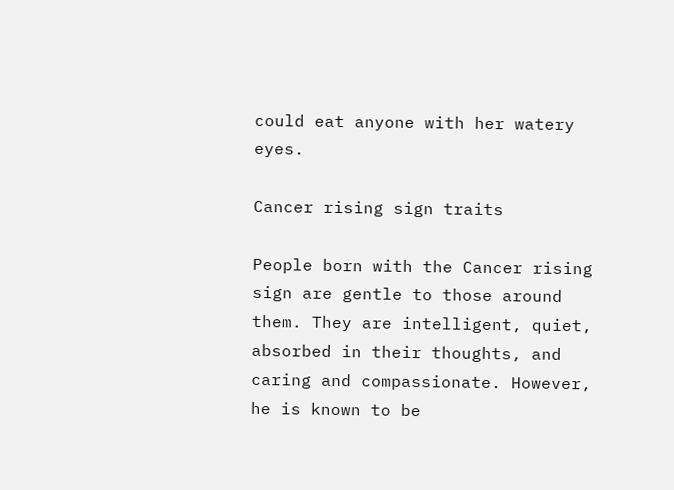could eat anyone with her watery eyes.

Cancer rising sign traits

People born with the Cancer rising sign are gentle to those around them. They are intelligent, quiet, absorbed in their thoughts, and caring and compassionate. However, he is known to be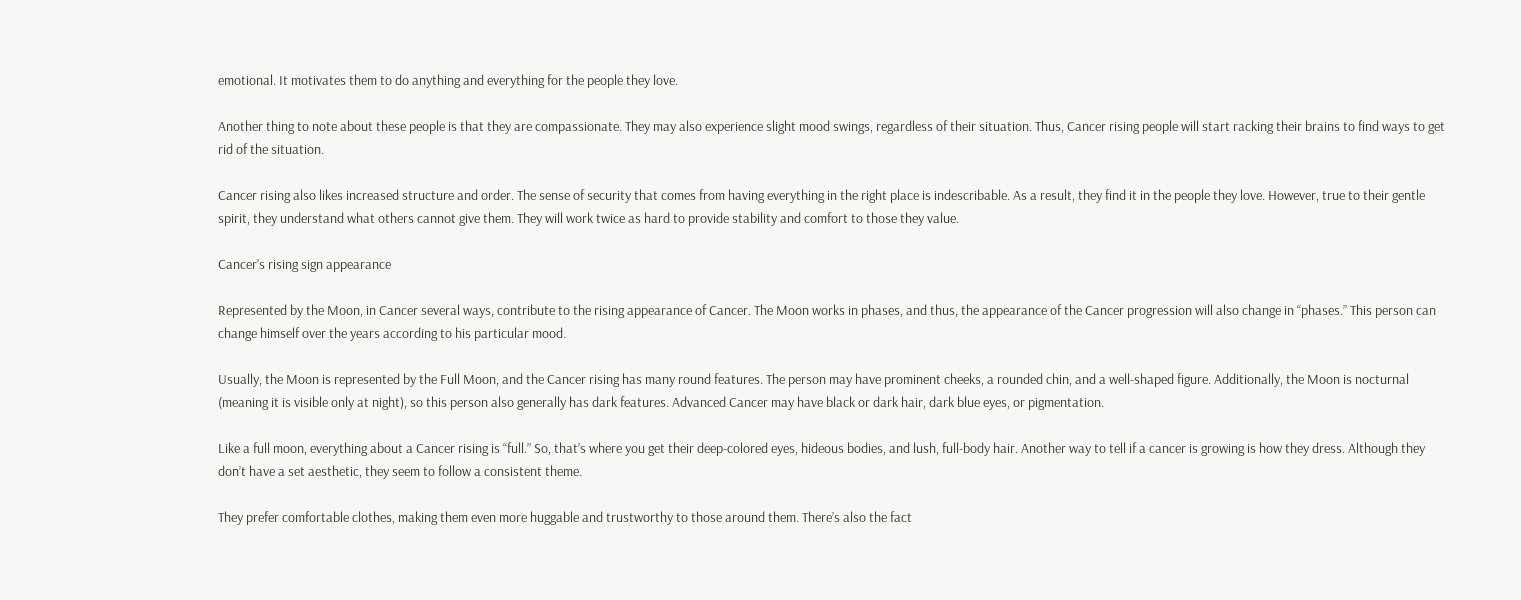emotional. It motivates them to do anything and everything for the people they love.

Another thing to note about these people is that they are compassionate. They may also experience slight mood swings, regardless of their situation. Thus, Cancer rising people will start racking their brains to find ways to get rid of the situation.

Cancer rising also likes increased structure and order. The sense of security that comes from having everything in the right place is indescribable. As a result, they find it in the people they love. However, true to their gentle spirit, they understand what others cannot give them. They will work twice as hard to provide stability and comfort to those they value.

Cancer’s rising sign appearance

Represented by the Moon, in Cancer several ways, contribute to the rising appearance of Cancer. The Moon works in phases, and thus, the appearance of the Cancer progression will also change in “phases.” This person can change himself over the years according to his particular mood.

Usually, the Moon is represented by the Full Moon, and the Cancer rising has many round features. The person may have prominent cheeks, a rounded chin, and a well-shaped figure. Additionally, the Moon is nocturnal (meaning it is visible only at night), so this person also generally has dark features. Advanced Cancer may have black or dark hair, dark blue eyes, or pigmentation.

Like a full moon, everything about a Cancer rising is “full.” So, that’s where you get their deep-colored eyes, hideous bodies, and lush, full-body hair. Another way to tell if a cancer is growing is how they dress. Although they don’t have a set aesthetic, they seem to follow a consistent theme.

They prefer comfortable clothes, making them even more huggable and trustworthy to those around them. There’s also the fact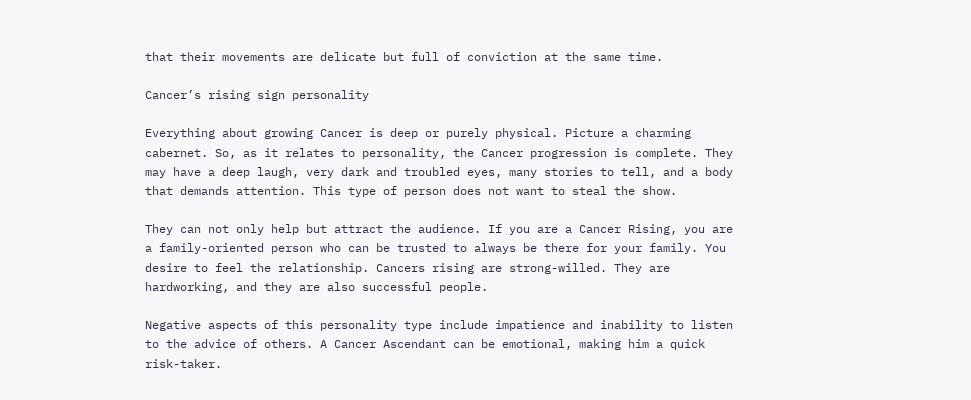that their movements are delicate but full of conviction at the same time.

Cancer’s rising sign personality

Everything about growing Cancer is deep or purely physical. Picture a charming cabernet. So, as it relates to personality, the Cancer progression is complete. They may have a deep laugh, very dark and troubled eyes, many stories to tell, and a body that demands attention. This type of person does not want to steal the show.

They can not only help but attract the audience. If you are a Cancer Rising, you are a family-oriented person who can be trusted to always be there for your family. You desire to feel the relationship. Cancers rising are strong-willed. They are hardworking, and they are also successful people.

Negative aspects of this personality type include impatience and inability to listen to the advice of others. A Cancer Ascendant can be emotional, making him a quick risk-taker.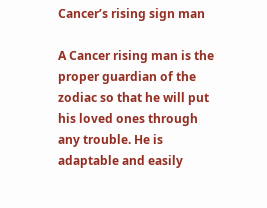Cancer’s rising sign man

A Cancer rising man is the proper guardian of the zodiac so that he will put his loved ones through any trouble. He is adaptable and easily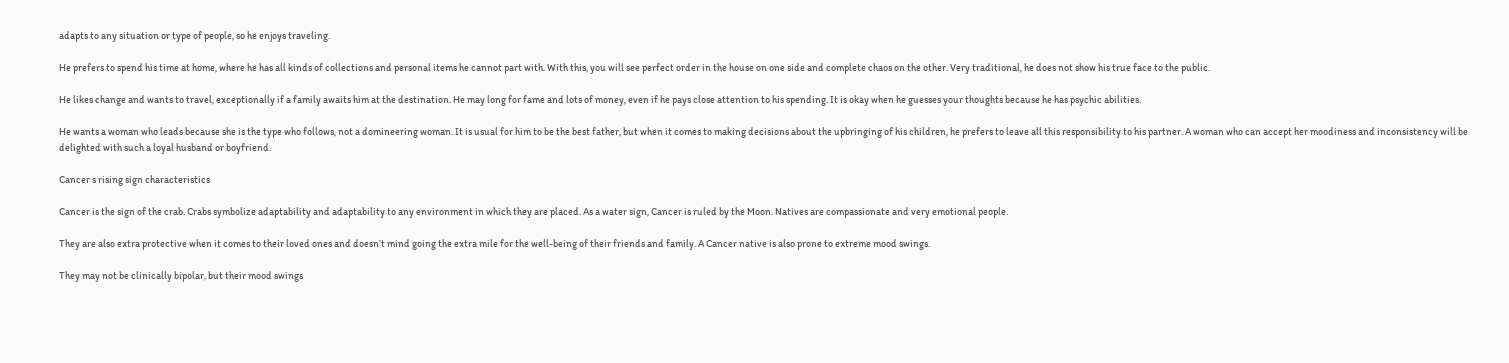adapts to any situation or type of people, so he enjoys traveling.

He prefers to spend his time at home, where he has all kinds of collections and personal items he cannot part with. With this, you will see perfect order in the house on one side and complete chaos on the other. Very traditional, he does not show his true face to the public.

He likes change and wants to travel, exceptionally if a family awaits him at the destination. He may long for fame and lots of money, even if he pays close attention to his spending. It is okay when he guesses your thoughts because he has psychic abilities.

He wants a woman who leads because she is the type who follows, not a domineering woman. It is usual for him to be the best father, but when it comes to making decisions about the upbringing of his children, he prefers to leave all this responsibility to his partner. A woman who can accept her moodiness and inconsistency will be delighted with such a loyal husband or boyfriend.

Cancer s rising sign characteristics

Cancer is the sign of the crab. Crabs symbolize adaptability and adaptability to any environment in which they are placed. As a water sign, Cancer is ruled by the Moon. Natives are compassionate and very emotional people.

They are also extra protective when it comes to their loved ones and doesn’t mind going the extra mile for the well-being of their friends and family. A Cancer native is also prone to extreme mood swings.

They may not be clinically bipolar, but their mood swings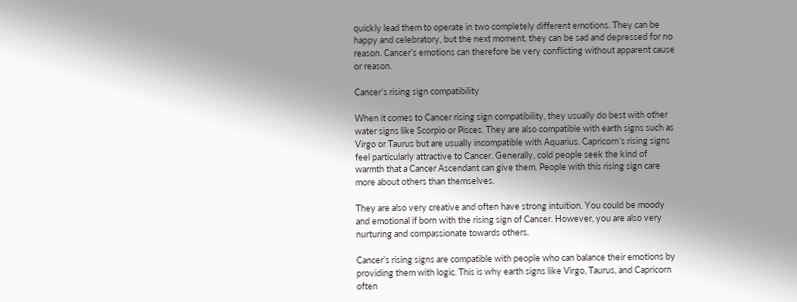quickly lead them to operate in two completely different emotions. They can be happy and celebratory, but the next moment, they can be sad and depressed for no reason. Cancer’s emotions can therefore be very conflicting without apparent cause or reason.

Cancer’s rising sign compatibility

When it comes to Cancer rising sign compatibility, they usually do best with other water signs like Scorpio or Pisces. They are also compatible with earth signs such as Virgo or Taurus but are usually incompatible with Aquarius. Capricorn’s rising signs feel particularly attractive to Cancer. Generally, cold people seek the kind of warmth that a Cancer Ascendant can give them. People with this rising sign care more about others than themselves.

They are also very creative and often have strong intuition. You could be moody and emotional if born with the rising sign of Cancer. However, you are also very nurturing and compassionate towards others.

Cancer’s rising signs are compatible with people who can balance their emotions by providing them with logic. This is why earth signs like Virgo, Taurus, and Capricorn often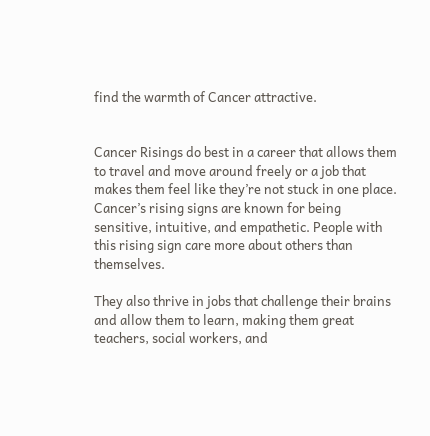find the warmth of Cancer attractive.


Cancer Risings do best in a career that allows them to travel and move around freely or a job that makes them feel like they’re not stuck in one place. Cancer’s rising signs are known for being sensitive, intuitive, and empathetic. People with this rising sign care more about others than themselves.

They also thrive in jobs that challenge their brains and allow them to learn, making them great teachers, social workers, and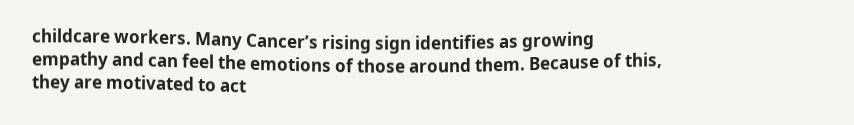childcare workers. Many Cancer’s rising sign identifies as growing empathy and can feel the emotions of those around them. Because of this, they are motivated to act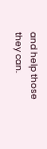and help those they can.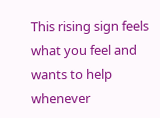This rising sign feels what you feel and wants to help whenever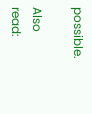possible.

Also read: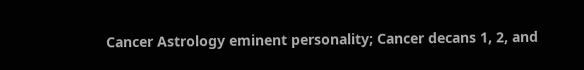Cancer Astrology eminent personality; Cancer decans 1, 2, and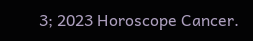3; 2023 Horoscope Cancer.